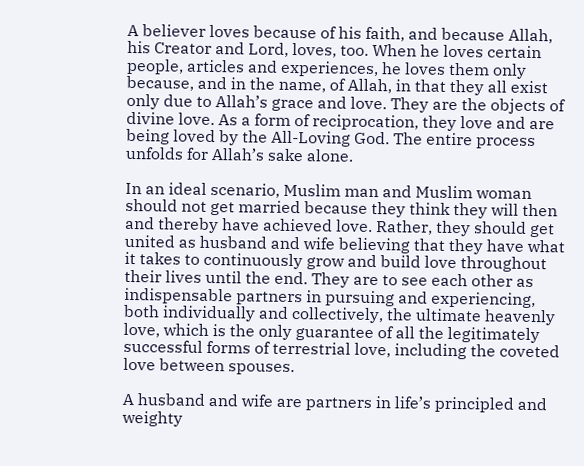A believer loves because of his faith, and because Allah, his Creator and Lord, loves, too. When he loves certain people, articles and experiences, he loves them only because, and in the name, of Allah, in that they all exist only due to Allah’s grace and love. They are the objects of divine love. As a form of reciprocation, they love and are being loved by the All-Loving God. The entire process unfolds for Allah’s sake alone.

In an ideal scenario, Muslim man and Muslim woman should not get married because they think they will then and thereby have achieved love. Rather, they should get united as husband and wife believing that they have what it takes to continuously grow and build love throughout their lives until the end. They are to see each other as indispensable partners in pursuing and experiencing, both individually and collectively, the ultimate heavenly love, which is the only guarantee of all the legitimately successful forms of terrestrial love, including the coveted love between spouses.

A husband and wife are partners in life’s principled and weighty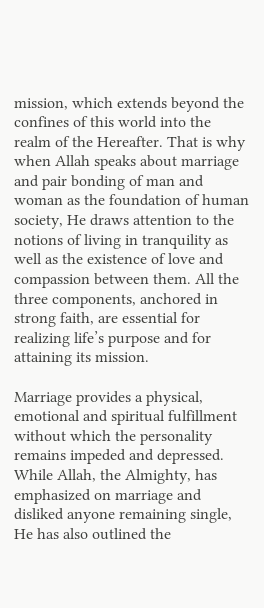mission, which extends beyond the confines of this world into the realm of the Hereafter. That is why when Allah speaks about marriage and pair bonding of man and woman as the foundation of human society, He draws attention to the notions of living in tranquility as well as the existence of love and compassion between them. All the three components, anchored in strong faith, are essential for realizing life’s purpose and for attaining its mission.

Marriage provides a physical,  emotional and spiritual fulfillment without which the personality remains impeded and depressed. While Allah, the Almighty, has emphasized on marriage and disliked anyone remaining single, He has also outlined the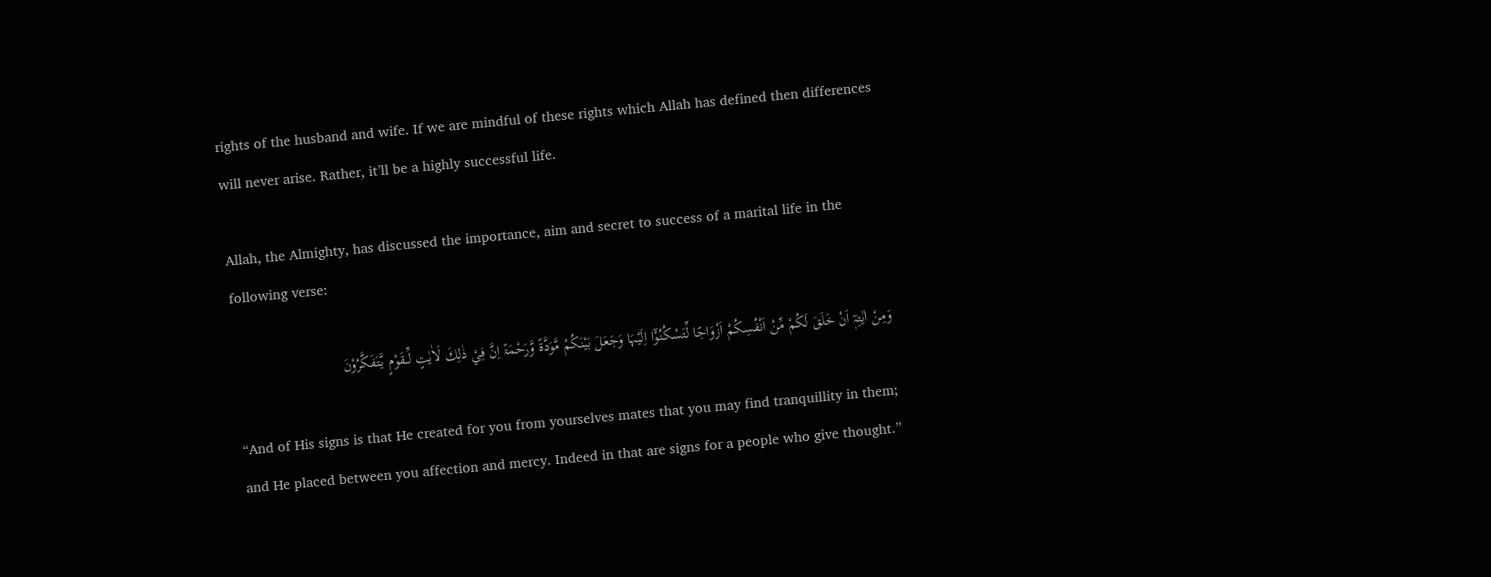rights of the husband and wife. If we are mindful of these rights which Allah has defined then differences will never arise. Rather, it’ll be a highly successful life.

Allah, the Almighty, has discussed the importance, aim and secret to success of a marital life in the following verse:

وَمِنْ اٰيٰتِہٖٓ اَنْ خَلَقَ لَكُمْ مِّنْ اَنْفُسِكُمْ اَزْوَاجًا لِّتَسْكُنُوْٓا اِلَيْہَا وَجَعَلَ بَيْنَكُمْ مَّوَدَّۃً وَّرَحْمَۃً اِنَّ فِيْ ذٰلِكَ لَاٰيٰتٍ لِّــقَوْمٍ يَّتَفَكَّرُوْنَ

“And of His signs is that He created for you from yourselves mates that you may find tranquillity in them; and He placed between you affection and mercy. Indeed in that are signs for a people who give thought.”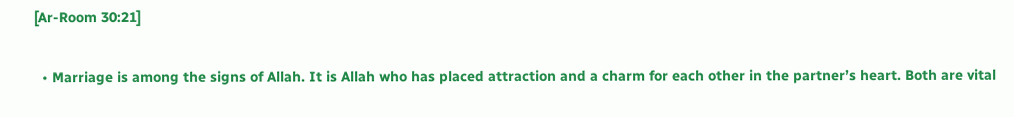[Ar-Room 30:21]

  • Marriage is among the signs of Allah. It is Allah who has placed attraction and a charm for each other in the partner’s heart. Both are vital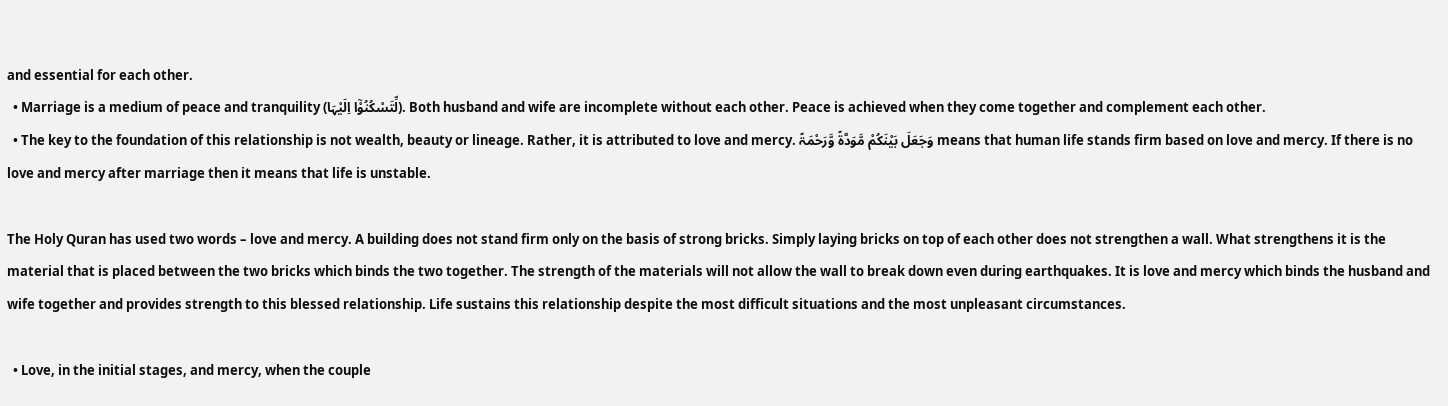and essential for each other.
  • Marriage is a medium of peace and tranquility (لِّتَسْكُنُوْٓا اِلَيْہَا). Both husband and wife are incomplete without each other. Peace is achieved when they come together and complement each other.
  • The key to the foundation of this relationship is not wealth, beauty or lineage. Rather, it is attributed to love and mercy. وَجَعَلَ بَيْنَكُمْ مَّوَدَّۃً وَّرَحْمَۃً means that human life stands firm based on love and mercy. If there is no love and mercy after marriage then it means that life is unstable.

The Holy Quran has used two words – love and mercy. A building does not stand firm only on the basis of strong bricks. Simply laying bricks on top of each other does not strengthen a wall. What strengthens it is the material that is placed between the two bricks which binds the two together. The strength of the materials will not allow the wall to break down even during earthquakes. It is love and mercy which binds the husband and wife together and provides strength to this blessed relationship. Life sustains this relationship despite the most difficult situations and the most unpleasant circumstances.

  • Love, in the initial stages, and mercy, when the couple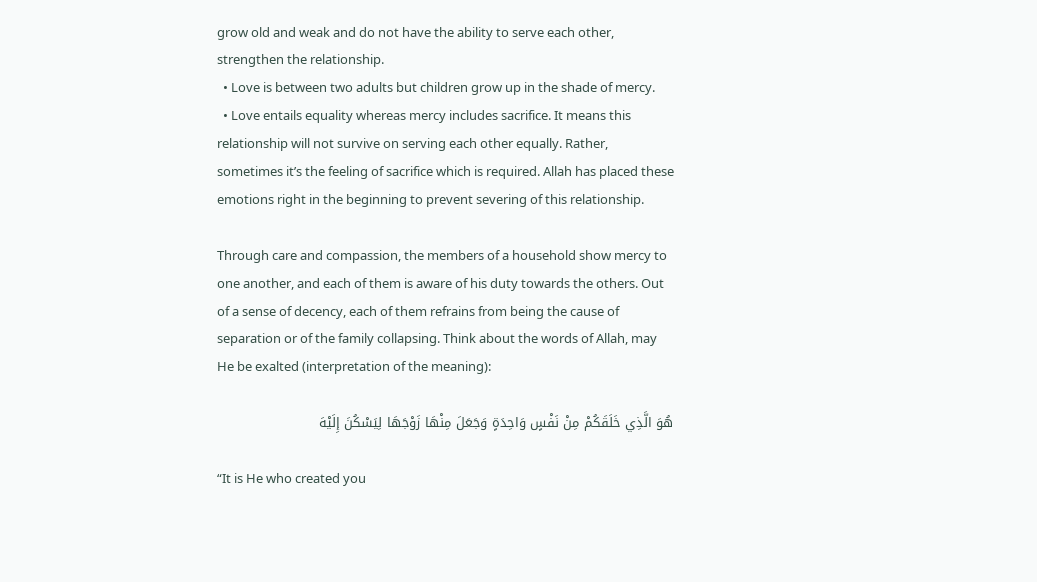grow old and weak and do not have the ability to serve each other, strengthen the relationship.
  • Love is between two adults but children grow up in the shade of mercy.
  • Love entails equality whereas mercy includes sacrifice. It means this relationship will not survive on serving each other equally. Rather, sometimes it’s the feeling of sacrifice which is required. Allah has placed these emotions right in the beginning to prevent severing of this relationship.

Through care and compassion, the members of a household show mercy to one another, and each of them is aware of his duty towards the others. Out of a sense of decency, each of them refrains from being the cause of separation or of the family collapsing. Think about the words of Allah, may He be exalted (interpretation of the meaning):

هُوَ الَّذِي خَلَقَكُمْ مِنْ نَفْسٍ وَاحِدَةٍ وَجَعَلَ مِنْهَا زَوْجَهَا لِيَسْكُنَ إِلَيْهَ

“It is He who created you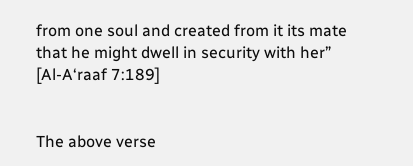from one soul and created from it its mate that he might dwell in security with her” [Al-A‘raaf 7:189]


The above verse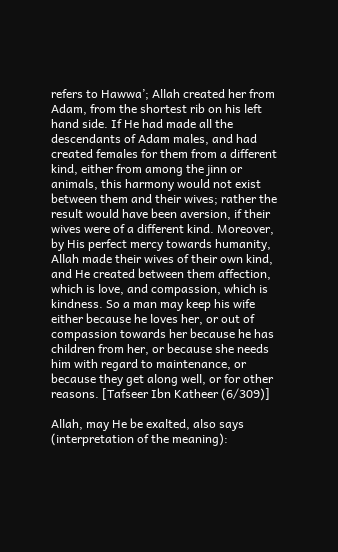refers to Hawwa’; Allah created her from Adam, from the shortest rib on his left hand side. If He had made all the descendants of Adam males, and had created females for them from a different kind, either from among the jinn or animals, this harmony would not exist between them and their wives; rather the result would have been aversion, if their wives were of a different kind. Moreover, by His perfect mercy towards humanity, Allah made their wives of their own kind, and He created between them affection, which is love, and compassion, which is kindness. So a man may keep his wife either because he loves her, or out of compassion towards her because he has children from her, or because she needs him with regard to maintenance, or because they get along well, or for other reasons. [Tafseer Ibn Katheer (6/309)]

Allah, may He be exalted, also says (interpretation of the meaning):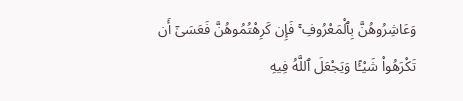وَعَاشِرُوهُنَّ بِٱلْمَعْرُوفِ ۚ فَإِن كَرِهْتُمُوهُنَّ فَعَسَىٰٓ أَن تَكْرَهُوا۟ شَيْـًٔا وَيَجْعَلَ ٱللَّهُ فِيهِ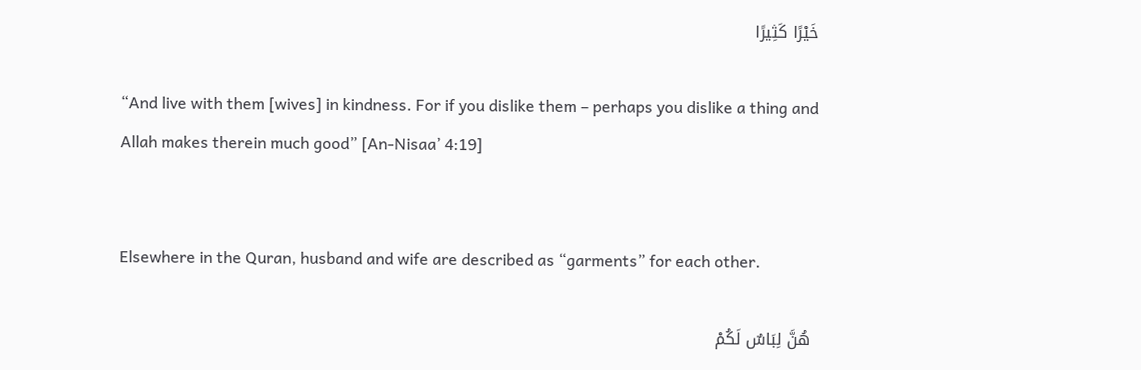خَيْرًا كَثِيرًا

“And live with them [wives] in kindness. For if you dislike them – perhaps you dislike a thing and Allah makes therein much good” [An-Nisaa’ 4:19]


Elsewhere in the Quran, husband and wife are described as “garments” for each other.

 هُنَّ لِبَاسٌ لَكُمْ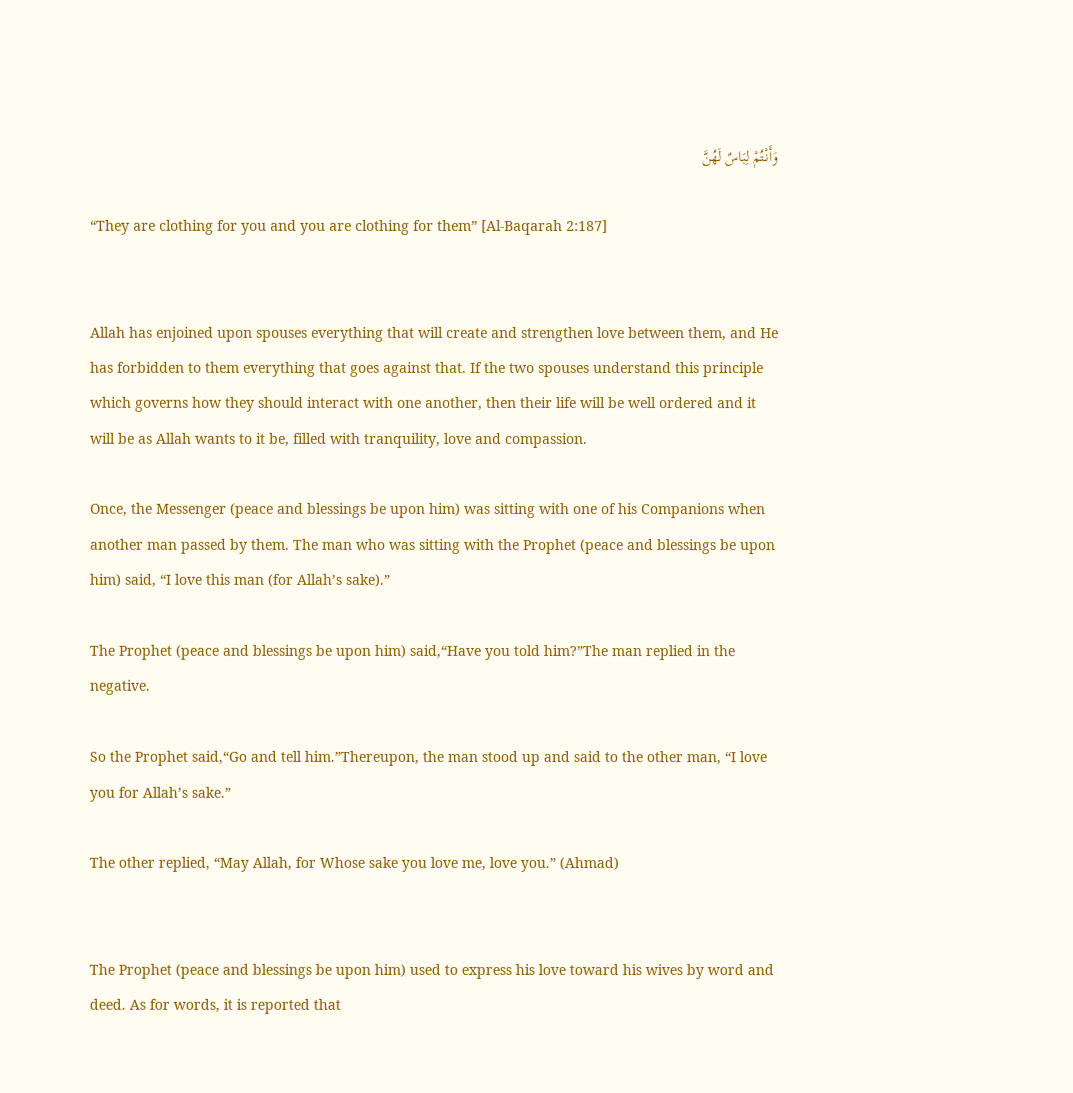وَأَنْتُمْ لِبَاسٌ لَهُنَّ

“They are clothing for you and you are clothing for them” [Al-Baqarah 2:187]


Allah has enjoined upon spouses everything that will create and strengthen love between them, and He has forbidden to them everything that goes against that. If the two spouses understand this principle which governs how they should interact with one another, then their life will be well ordered and it will be as Allah wants to it be, filled with tranquility, love and compassion.

Once, the Messenger (peace and blessings be upon him) was sitting with one of his Companions when another man passed by them. The man who was sitting with the Prophet (peace and blessings be upon him) said, “I love this man (for Allah’s sake).”

The Prophet (peace and blessings be upon him) said,“Have you told him?”The man replied in the negative.

So the Prophet said,“Go and tell him.”Thereupon, the man stood up and said to the other man, “I love you for Allah’s sake.”

The other replied, “May Allah, for Whose sake you love me, love you.” (Ahmad)


The Prophet (peace and blessings be upon him) used to express his love toward his wives by word and deed. As for words, it is reported that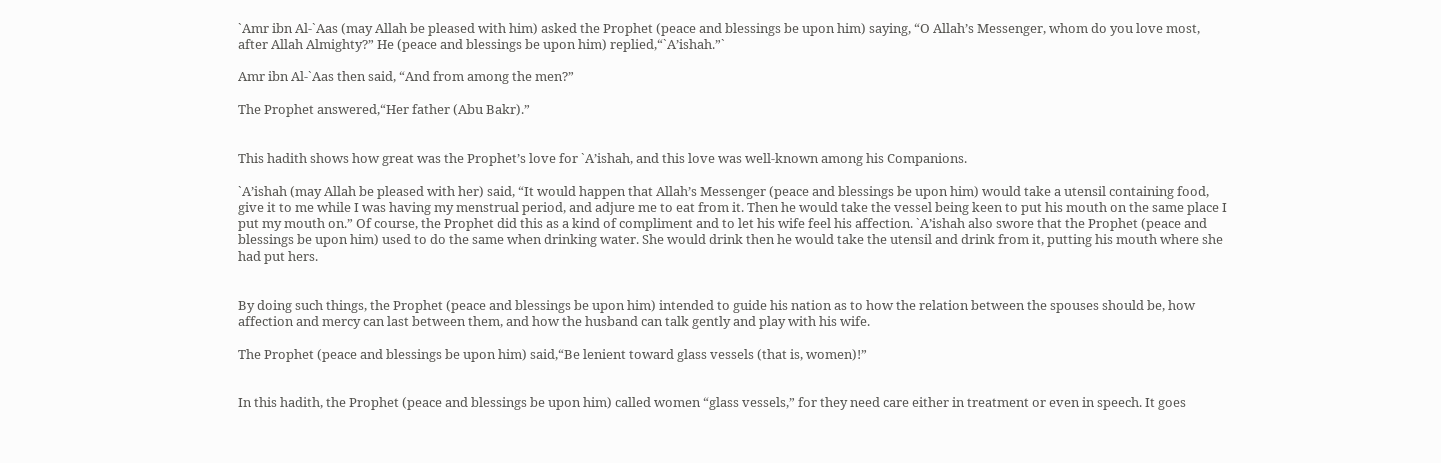`Amr ibn Al-`Aas (may Allah be pleased with him) asked the Prophet (peace and blessings be upon him) saying, “O Allah’s Messenger, whom do you love most, after Allah Almighty?” He (peace and blessings be upon him) replied,“`A’ishah.”`

Amr ibn Al-`Aas then said, “And from among the men?”

The Prophet answered,“Her father (Abu Bakr).”


This hadith shows how great was the Prophet’s love for `A’ishah, and this love was well-known among his Companions.

`A’ishah (may Allah be pleased with her) said, “It would happen that Allah’s Messenger (peace and blessings be upon him) would take a utensil containing food, give it to me while I was having my menstrual period, and adjure me to eat from it. Then he would take the vessel being keen to put his mouth on the same place I put my mouth on.” Of course, the Prophet did this as a kind of compliment and to let his wife feel his affection. `A’ishah also swore that the Prophet (peace and blessings be upon him) used to do the same when drinking water. She would drink then he would take the utensil and drink from it, putting his mouth where she had put hers.


By doing such things, the Prophet (peace and blessings be upon him) intended to guide his nation as to how the relation between the spouses should be, how affection and mercy can last between them, and how the husband can talk gently and play with his wife.

The Prophet (peace and blessings be upon him) said,“Be lenient toward glass vessels (that is, women)!”


In this hadith, the Prophet (peace and blessings be upon him) called women “glass vessels,” for they need care either in treatment or even in speech. It goes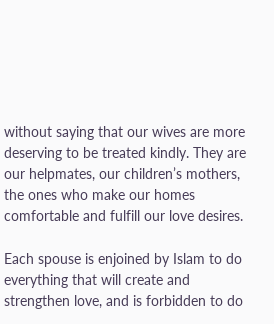without saying that our wives are more deserving to be treated kindly. They are our helpmates, our children’s mothers, the ones who make our homes comfortable and fulfill our love desires.

Each spouse is enjoined by Islam to do everything that will create and strengthen love, and is forbidden to do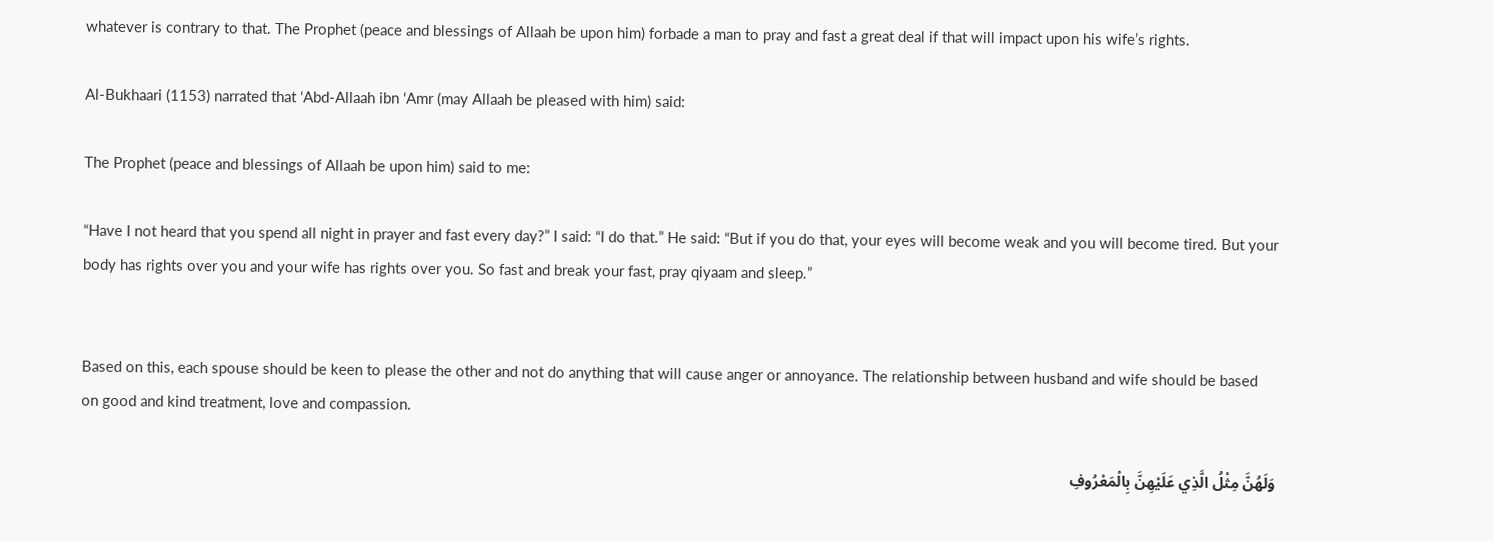whatever is contrary to that. The Prophet (peace and blessings of Allaah be upon him) forbade a man to pray and fast a great deal if that will impact upon his wife’s rights.

Al-Bukhaari (1153) narrated that ‘Abd-Allaah ibn ‘Amr (may Allaah be pleased with him) said:

The Prophet (peace and blessings of Allaah be upon him) said to me:

“Have I not heard that you spend all night in prayer and fast every day?” I said: “I do that.” He said: “But if you do that, your eyes will become weak and you will become tired. But your body has rights over you and your wife has rights over you. So fast and break your fast, pray qiyaam and sleep.”


Based on this, each spouse should be keen to please the other and not do anything that will cause anger or annoyance. The relationship between husband and wife should be based on good and kind treatment, love and compassion.

وَلَهُنَّ مِثْلُ الَّذِي عَلَيْهِنَّ بِالْمَعْرُوفِ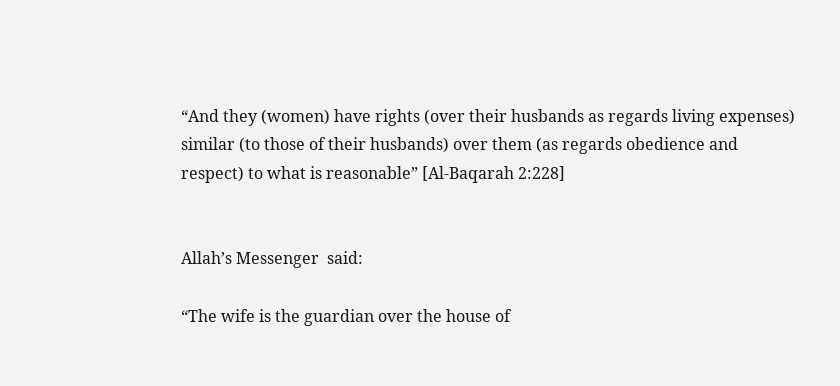“And they (women) have rights (over their husbands as regards living expenses) similar (to those of their husbands) over them (as regards obedience and respect) to what is reasonable” [Al-Baqarah 2:228]


Allah’s Messenger  said:

“The wife is the guardian over the house of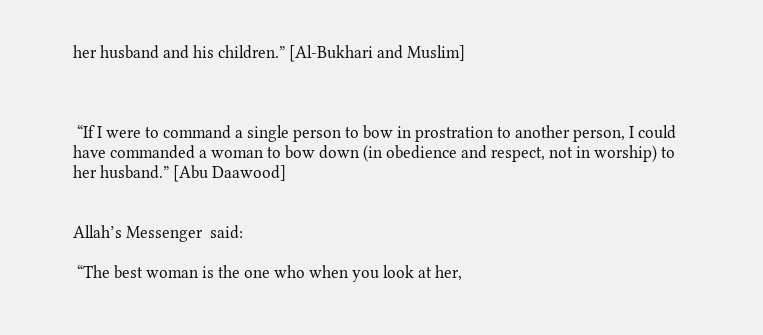her husband and his children.” [Al-Bukhari and Muslim]



 “If I were to command a single person to bow in prostration to another person, I could have commanded a woman to bow down (in obedience and respect, not in worship) to her husband.” [Abu Daawood]


Allah’s Messenger  said:

 “The best woman is the one who when you look at her,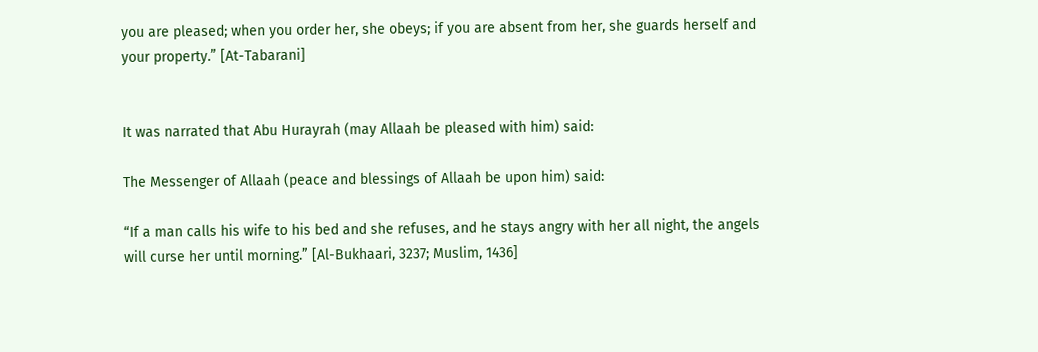you are pleased; when you order her, she obeys; if you are absent from her, she guards herself and your property.” [At-Tabarani]


It was narrated that Abu Hurayrah (may Allaah be pleased with him) said:

The Messenger of Allaah (peace and blessings of Allaah be upon him) said:

“If a man calls his wife to his bed and she refuses, and he stays angry with her all night, the angels will curse her until morning.” [Al-Bukhaari, 3237; Muslim, 1436]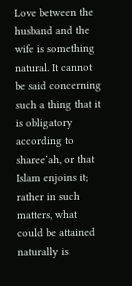Love between the husband and the wife is something natural. It cannot be said concerning such a thing that it is obligatory according to sharee‘ah, or that Islam enjoins it; rather in such matters, what could be attained naturally is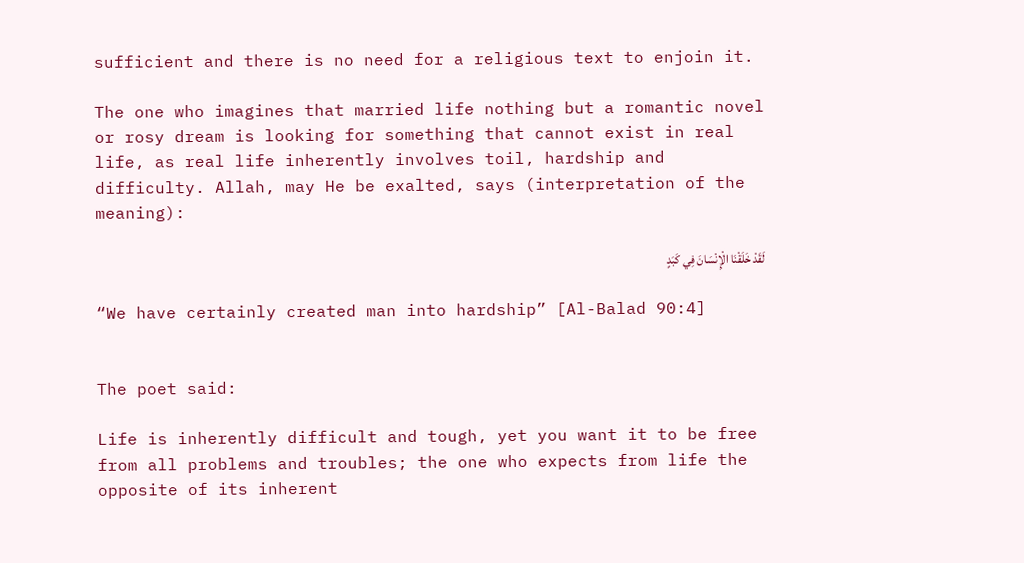sufficient and there is no need for a religious text to enjoin it.

The one who imagines that married life nothing but a romantic novel or rosy dream is looking for something that cannot exist in real life, as real life inherently involves toil, hardship and difficulty. Allah, may He be exalted, says (interpretation of the meaning):

لَقَدْ خَلَقْنَا الْإِنْسَانَ فِي كَبَدٍ

“We have certainly created man into hardship” [Al-Balad 90:4]


The poet said:

Life is inherently difficult and tough, yet you want it to be free from all problems and troubles; the one who expects from life the opposite of its inherent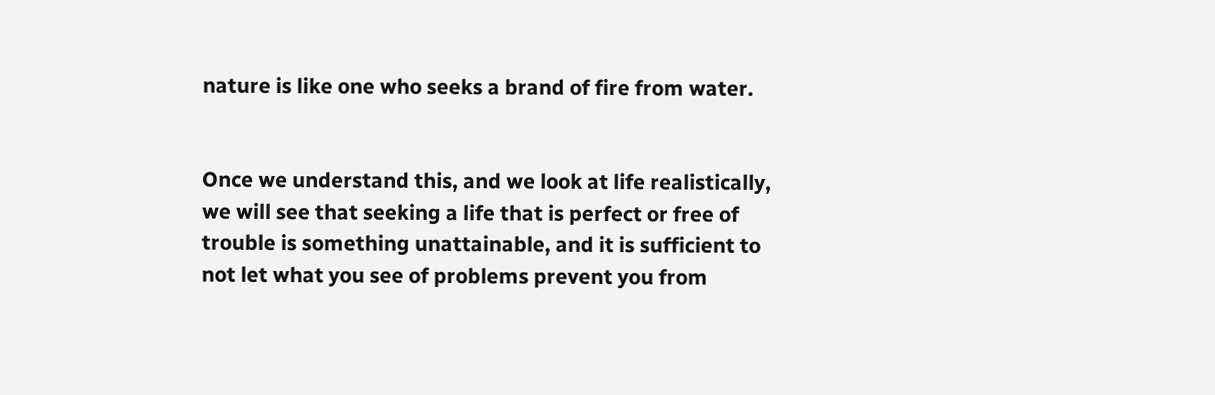nature is like one who seeks a brand of fire from water.


Once we understand this, and we look at life realistically, we will see that seeking a life that is perfect or free of trouble is something unattainable, and it is sufficient to not let what you see of problems prevent you from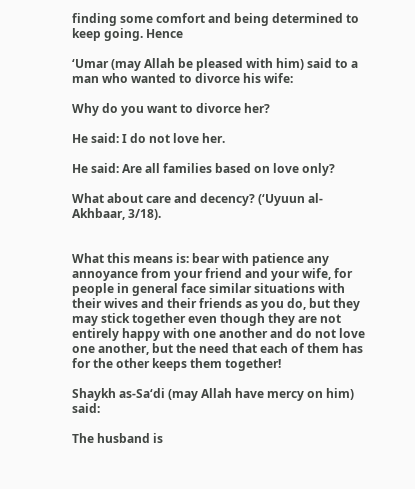finding some comfort and being determined to keep going. Hence

‘Umar (may Allah be pleased with him) said to a man who wanted to divorce his wife:

Why do you want to divorce her?

He said: I do not love her.

He said: Are all families based on love only?

What about care and decency? (‘Uyuun al-Akhbaar, 3/18).


What this means is: bear with patience any annoyance from your friend and your wife, for people in general face similar situations with their wives and their friends as you do, but they may stick together even though they are not entirely happy with one another and do not love one another, but the need that each of them has for the other keeps them together!

Shaykh as-Sa‘di (may Allah have mercy on him) said:

The husband is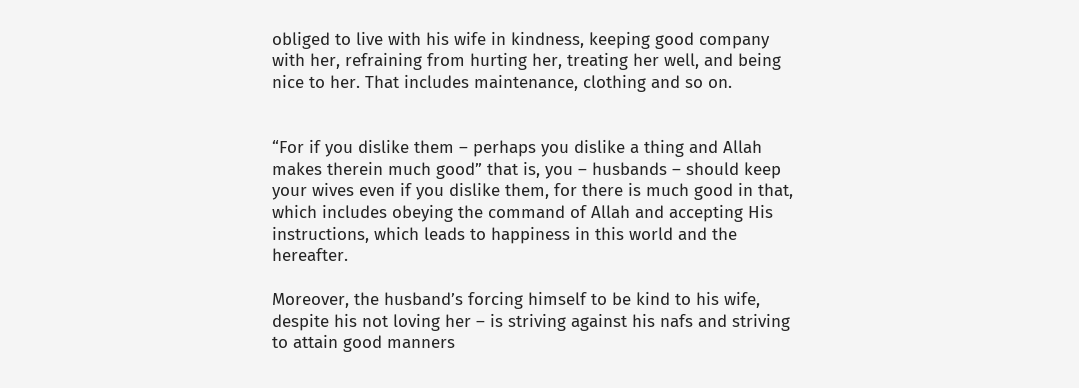obliged to live with his wife in kindness, keeping good company with her, refraining from hurting her, treating her well, and being nice to her. That includes maintenance, clothing and so on.


“For if you dislike them – perhaps you dislike a thing and Allah makes therein much good” that is, you – husbands – should keep your wives even if you dislike them, for there is much good in that, which includes obeying the command of Allah and accepting His instructions, which leads to happiness in this world and the hereafter.

Moreover, the husband’s forcing himself to be kind to his wife, despite his not loving her – is striving against his nafs and striving to attain good manners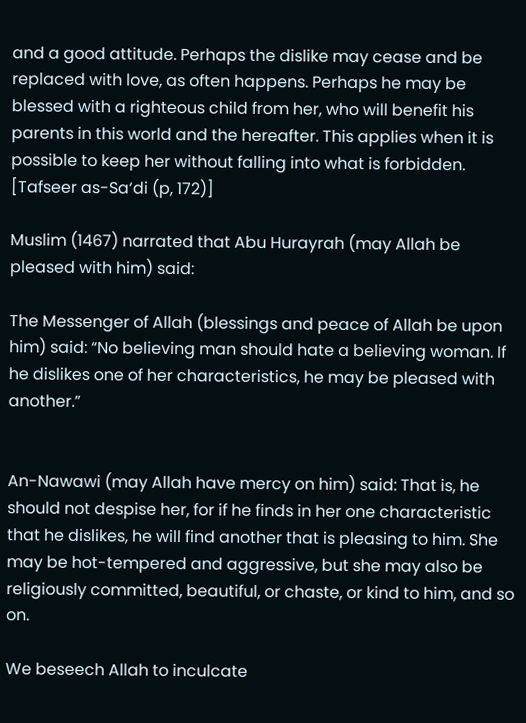and a good attitude. Perhaps the dislike may cease and be replaced with love, as often happens. Perhaps he may be blessed with a righteous child from her, who will benefit his parents in this world and the hereafter. This applies when it is possible to keep her without falling into what is forbidden. [Tafseer as-Sa‘di (p, 172)]

Muslim (1467) narrated that Abu Hurayrah (may Allah be pleased with him) said:

The Messenger of Allah (blessings and peace of Allah be upon him) said: “No believing man should hate a believing woman. If he dislikes one of her characteristics, he may be pleased with another.”


An-Nawawi (may Allah have mercy on him) said: That is, he should not despise her, for if he finds in her one characteristic that he dislikes, he will find another that is pleasing to him. She may be hot-tempered and aggressive, but she may also be religiously committed, beautiful, or chaste, or kind to him, and so on.

We beseech Allah to inculcate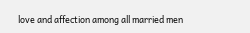love and affection among all married men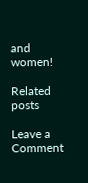and women!

Related posts

Leave a Comment